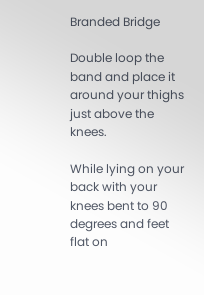Branded Bridge

Double loop the band and place it around your thighs just above the knees.

While lying on your back with your knees bent to 90 degrees and feet flat on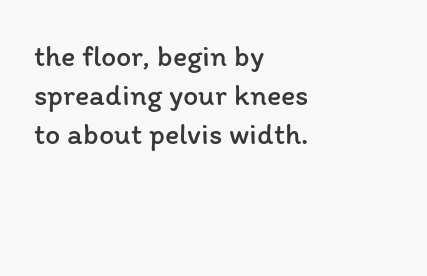the floor, begin by spreading your knees to about pelvis width.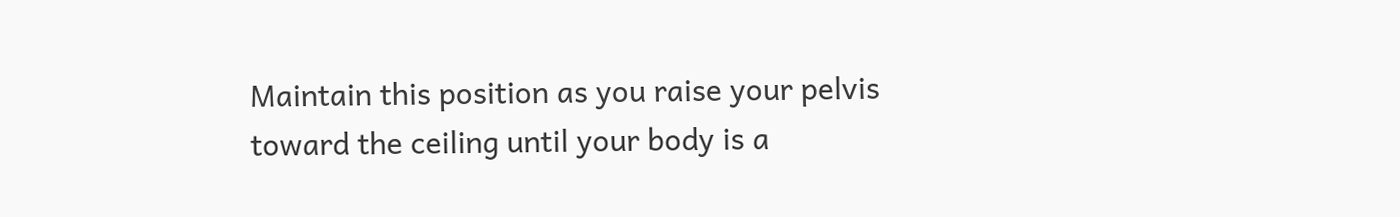Maintain this position as you raise your pelvis toward the ceiling until your body is a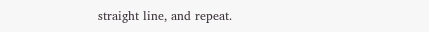straight line, and repeat.